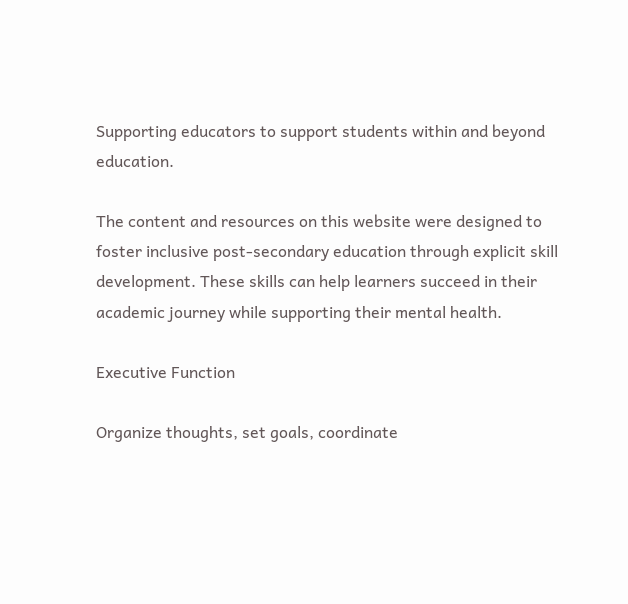Supporting educators to support students within and beyond education.

The content and resources on this website were designed to foster inclusive post-secondary education through explicit skill development. These skills can help learners succeed in their academic journey while supporting their mental health.

Executive Function

Organize thoughts, set goals, coordinate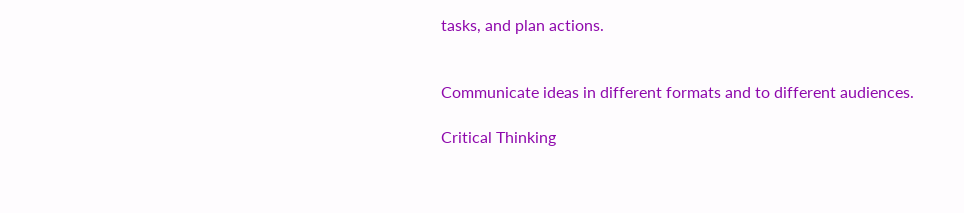tasks, and plan actions.


Communicate ideas in different formats and to different audiences.

Critical Thinking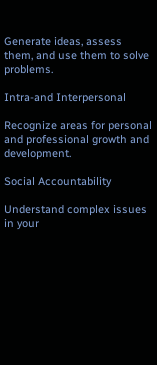Generate ideas, assess them, and use them to solve problems.

Intra-and Interpersonal

Recognize areas for personal and professional growth and development.

Social Accountability

Understand complex issues in your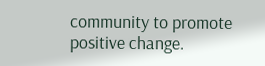community to promote positive change.